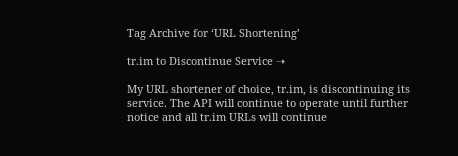Tag Archive for ‘URL Shortening’

tr.im to Discontinue Service ➝

My URL shortener of choice, tr.im, is discontinuing its service. The API will continue to operate until further notice and all tr.im URLs will continue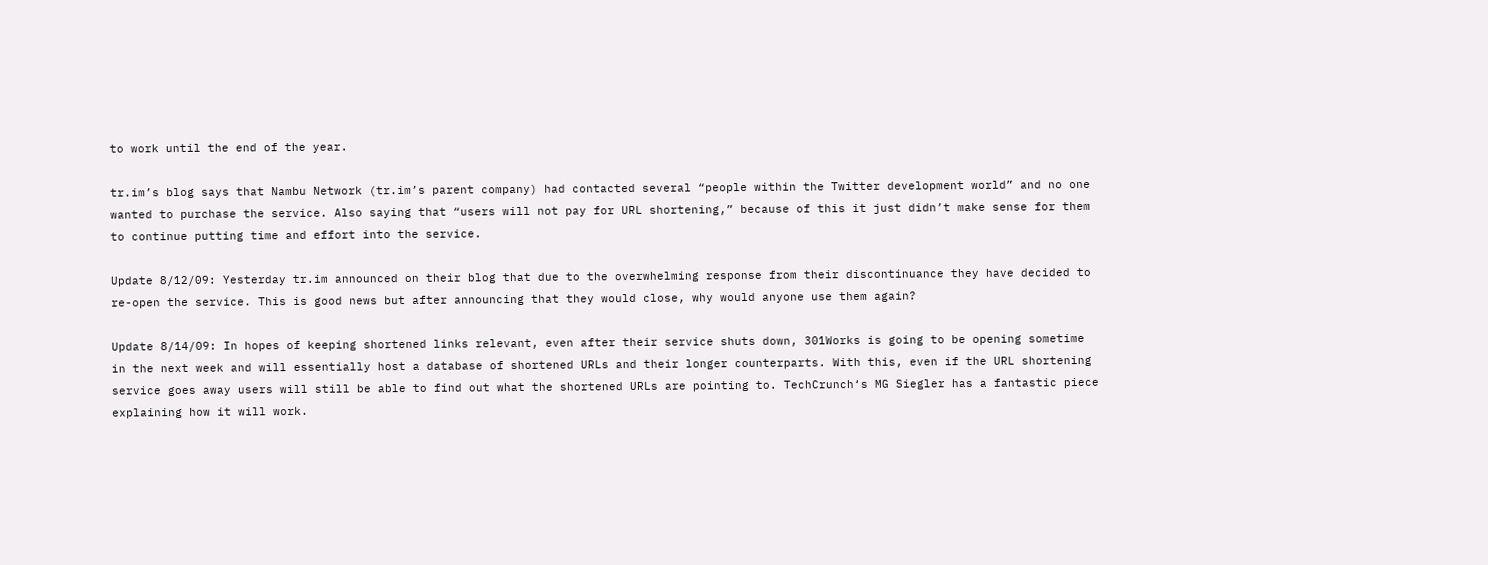to work until the end of the year.

tr.im’s blog says that Nambu Network (tr.im’s parent company) had contacted several “people within the Twitter development world” and no one wanted to purchase the service. Also saying that “users will not pay for URL shortening,” because of this it just didn’t make sense for them to continue putting time and effort into the service.

Update 8/12/09: Yesterday tr.im announced on their blog that due to the overwhelming response from their discontinuance they have decided to re-open the service. This is good news but after announcing that they would close, why would anyone use them again?

Update 8/14/09: In hopes of keeping shortened links relevant, even after their service shuts down, 301Works is going to be opening sometime in the next week and will essentially host a database of shortened URLs and their longer counterparts. With this, even if the URL shortening service goes away users will still be able to find out what the shortened URLs are pointing to. TechCrunch‘s MG Siegler has a fantastic piece explaining how it will work.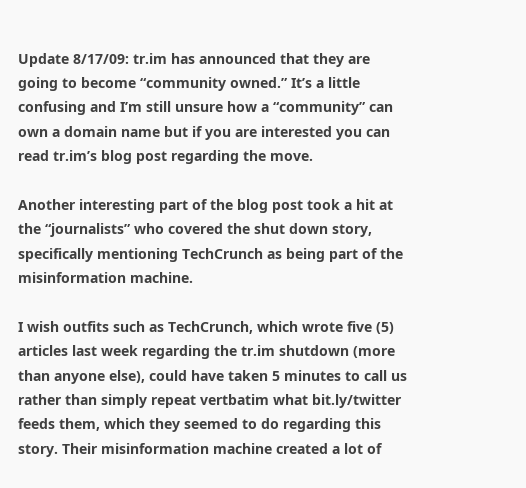Update 8/17/09: tr.im has announced that they are going to become “community owned.” It’s a little confusing and I’m still unsure how a “community” can own a domain name but if you are interested you can read tr.im’s blog post regarding the move.

Another interesting part of the blog post took a hit at the “journalists” who covered the shut down story, specifically mentioning TechCrunch as being part of the misinformation machine.

I wish outfits such as TechCrunch, which wrote five (5) articles last week regarding the tr.im shutdown (more than anyone else), could have taken 5 minutes to call us rather than simply repeat vertbatim what bit.ly/twitter feeds them, which they seemed to do regarding this story. Their misinformation machine created a lot of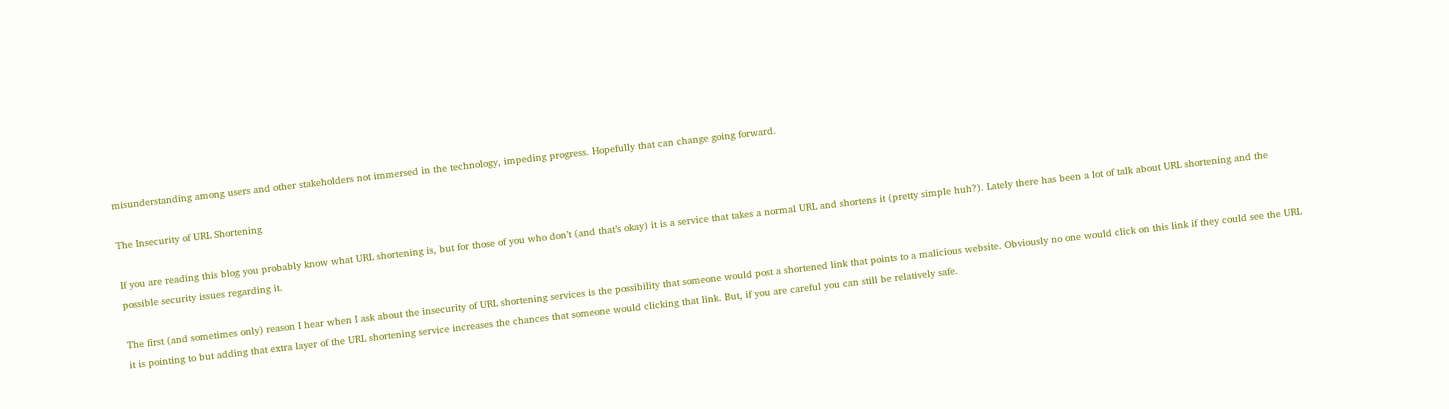misunderstanding among users and other stakeholders not immersed in the technology, impeding progress. Hopefully that can change going forward.

The Insecurity of URL Shortening

If you are reading this blog you probably know what URL shortening is, but for those of you who don’t (and that’s okay) it is a service that takes a normal URL and shortens it (pretty simple huh?). Lately there has been a lot of talk about URL shortening and the possible security issues regarding it.

The first (and sometimes only) reason I hear when I ask about the insecurity of URL shortening services is the possibility that someone would post a shortened link that points to a malicious website. Obviously no one would click on this link if they could see the URL it is pointing to but adding that extra layer of the URL shortening service increases the chances that someone would clicking that link. But, if you are careful you can still be relatively safe.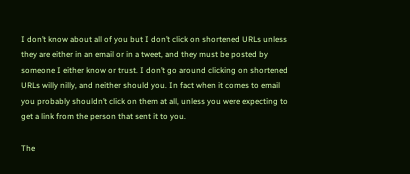I don’t know about all of you but I don’t click on shortened URLs unless they are either in an email or in a tweet, and they must be posted by someone I either know or trust. I don’t go around clicking on shortened URLs willy nilly, and neither should you. In fact when it comes to email you probably shouldn’t click on them at all, unless you were expecting to get a link from the person that sent it to you.

The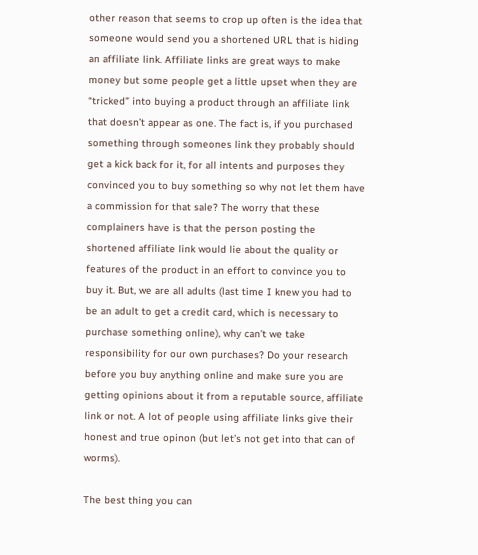other reason that seems to crop up often is the idea that someone would send you a shortened URL that is hiding an affiliate link. Affiliate links are great ways to make money but some people get a little upset when they are “tricked” into buying a product through an affiliate link that doesn’t appear as one. The fact is, if you purchased something through someones link they probably should get a kick back for it, for all intents and purposes they convinced you to buy something so why not let them have a commission for that sale? The worry that these complainers have is that the person posting the shortened affiliate link would lie about the quality or features of the product in an effort to convince you to buy it. But, we are all adults (last time I knew you had to be an adult to get a credit card, which is necessary to purchase something online), why can’t we take responsibility for our own purchases? Do your research before you buy anything online and make sure you are getting opinions about it from a reputable source, affiliate link or not. A lot of people using affiliate links give their honest and true opinon (but let’s not get into that can of worms).

The best thing you can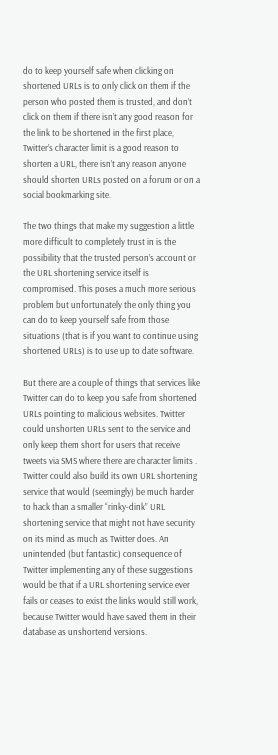do to keep yourself safe when clicking on shortened URLs is to only click on them if the person who posted them is trusted, and don’t click on them if there isn’t any good reason for the link to be shortened in the first place, Twitter’s character limit is a good reason to shorten a URL, there isn’t any reason anyone should shorten URLs posted on a forum or on a social bookmarking site.

The two things that make my suggestion a little more difficult to completely trust in is the possibility that the trusted person’s account or the URL shortening service itself is compromised. This poses a much more serious problem but unfortunately the only thing you can do to keep yourself safe from those situations (that is if you want to continue using shortened URLs) is to use up to date software.

But there are a couple of things that services like Twitter can do to keep you safe from shortened URLs pointing to malicious websites. Twitter could unshorten URLs sent to the service and only keep them short for users that receive tweets via SMS where there are character limits . Twitter could also build its own URL shortening service that would (seemingly) be much harder to hack than a smaller “rinky-dink” URL shortening service that might not have security on its mind as much as Twitter does. An unintended (but fantastic) consequence of Twitter implementing any of these suggestions would be that if a URL shortening service ever fails or ceases to exist the links would still work, because Twitter would have saved them in their database as unshortend versions.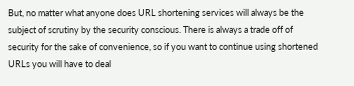But, no matter what anyone does URL shortening services will always be the subject of scrutiny by the security conscious. There is always a trade off of security for the sake of convenience, so if you want to continue using shortened URLs you will have to deal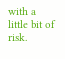with a little bit of risk.